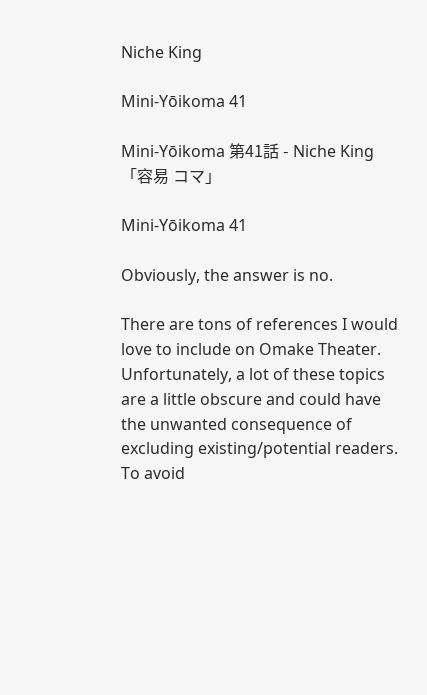Niche King

Mini-Yōikoma 41

Mini-Yōikoma 第41話 - Niche King 「容易 コマ」

Mini-Yōikoma 41

Obviously, the answer is no.

There are tons of references I would love to include on Omake Theater. Unfortunately, a lot of these topics are a little obscure and could have the unwanted consequence of excluding existing/potential readers. To avoid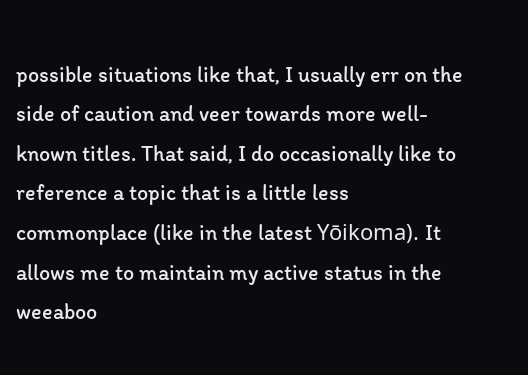possible situations like that, I usually err on the side of caution and veer towards more well-known titles. That said, I do occasionally like to reference a topic that is a little less commonplace (like in the latest Yōikoma). It allows me to maintain my active status in the weeaboo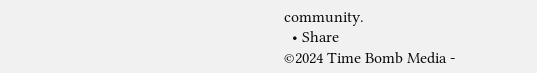community.
  • Share
©2024 Time Bomb Media -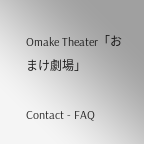Omake Theater「おまけ劇場」

Contact - FAQ